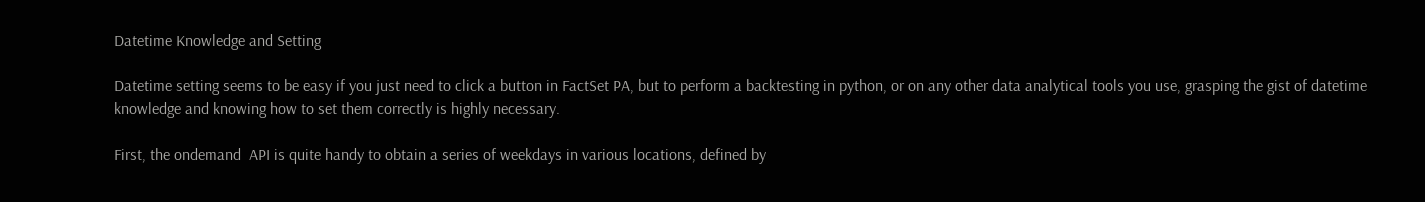Datetime Knowledge and Setting

Datetime setting seems to be easy if you just need to click a button in FactSet PA, but to perform a backtesting in python, or on any other data analytical tools you use, grasping the gist of datetime knowledge and knowing how to set them correctly is highly necessary.

First, the ondemand  API is quite handy to obtain a series of weekdays in various locations, defined by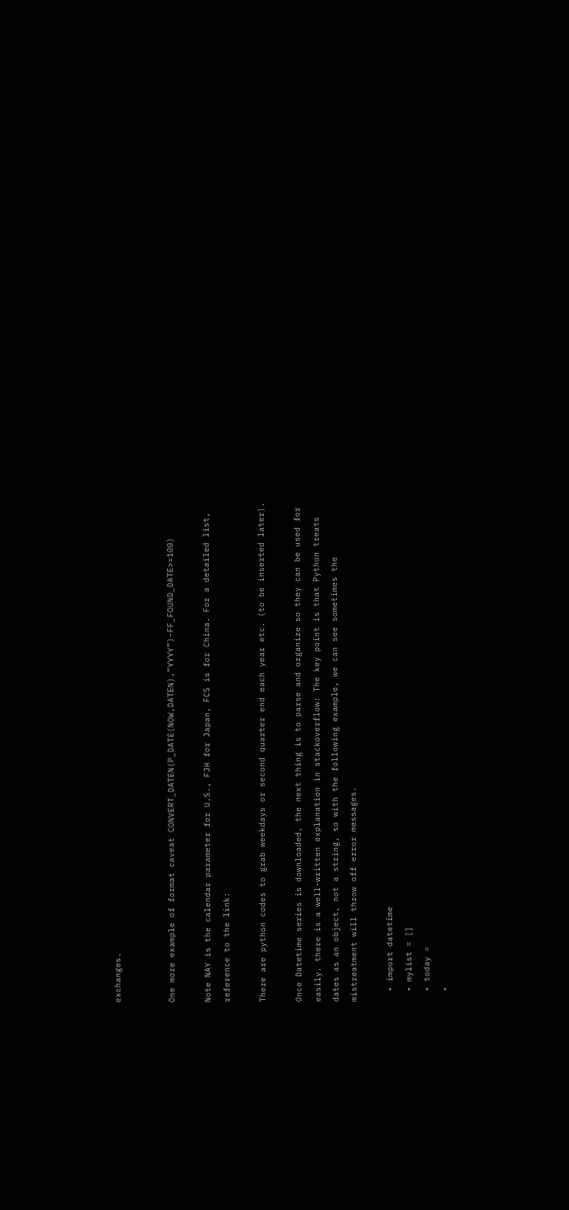exchanges.


One more example of format caveat CONVERT_DATEN(P_DATE(NOW,DATEN),”YYYY”)-FF_FOUND_DATE>=100)

Note NAY is the calendar parameter for U.S., FJH for Japan, FCS is for China. For a detailed list, reference to the link:

There are python codes to grab weekdays or second quarter end each year etc. (to be inserted later).

Once Datetime series is downloaded, the next thing is to parse and organize so they can be used for easily. there is a well-written explanation in stackoverflow: The key point is that Python treats dates as an object, not a string, so with the following example, we can see sometimes the mistreatment will throw off error messages.

  • import datetime
  • mylist = []
  • today =
  •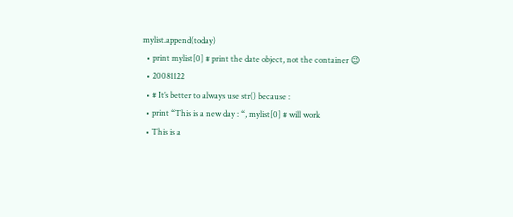mylist.append(today)
  • print mylist[0] # print the date object, not the container 😉
  • 20081122
  • # It’s better to always use str() because :
  • print “This is a new day : “, mylist[0] # will work
  • This is a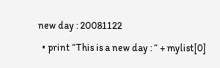new day : 20081122
  • print “This is a new day : “ + mylist[0]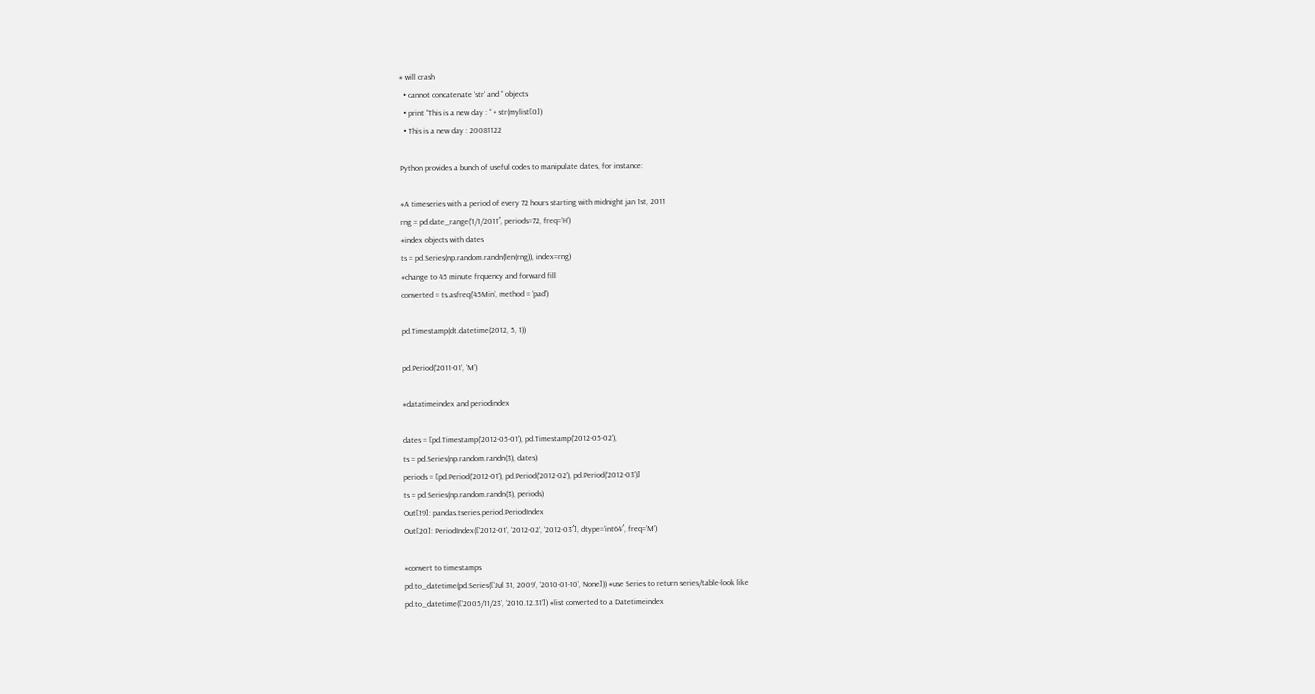# will crash
  • cannot concatenate ‘str’ and ‘’ objects
  • print “This is a new day : “ + str(mylist[0])
  • This is a new day : 20081122

Python provides a bunch of useful codes to manipulate dates, for instance:

#A timeseries with a period of every 72 hours starting with midnight jan 1st, 2011
rng = pd.date_range(‘1/1/2011′, periods=72, freq=’H’)
#index objects with dates
ts = pd.Series(np.random.randn(len(rng)), index=rng)
#change to 45 minute frquency and forward fill
converted = ts.asfreq(’45Min’, method = ‘pad’)

pd.Timestamp(dt.datetime(2012, 5, 1))

pd.Period(‘2011-01’, ‘M’)

#datatimeindex and periodindex

dates = [pd.Timestamp(‘2012-05-01’), pd.Timestamp(‘2012-05-02’),
ts = pd.Series(np.random.randn(3), dates)
periods = [pd.Period(‘2012-01’), pd.Period(‘2012-02’), pd.Period(‘2012-03’)]
ts = pd.Series(np.random.randn(3), periods)
Out[19]: pandas.tseries.period.PeriodIndex
Out[20]: PeriodIndex([‘2012-01’, ‘2012-02’, ‘2012-03′], dtype=’int64′, freq=’M’)

#convert to timestamps
pd.to_datetime(pd.Series([‘Jul 31, 2009’, ‘2010-01-10’, None])) #use Series to return series/table-look like
pd.to_datetime([‘2005/11/23’, ‘2010.12.31’]) #list converted to a Datetimeindex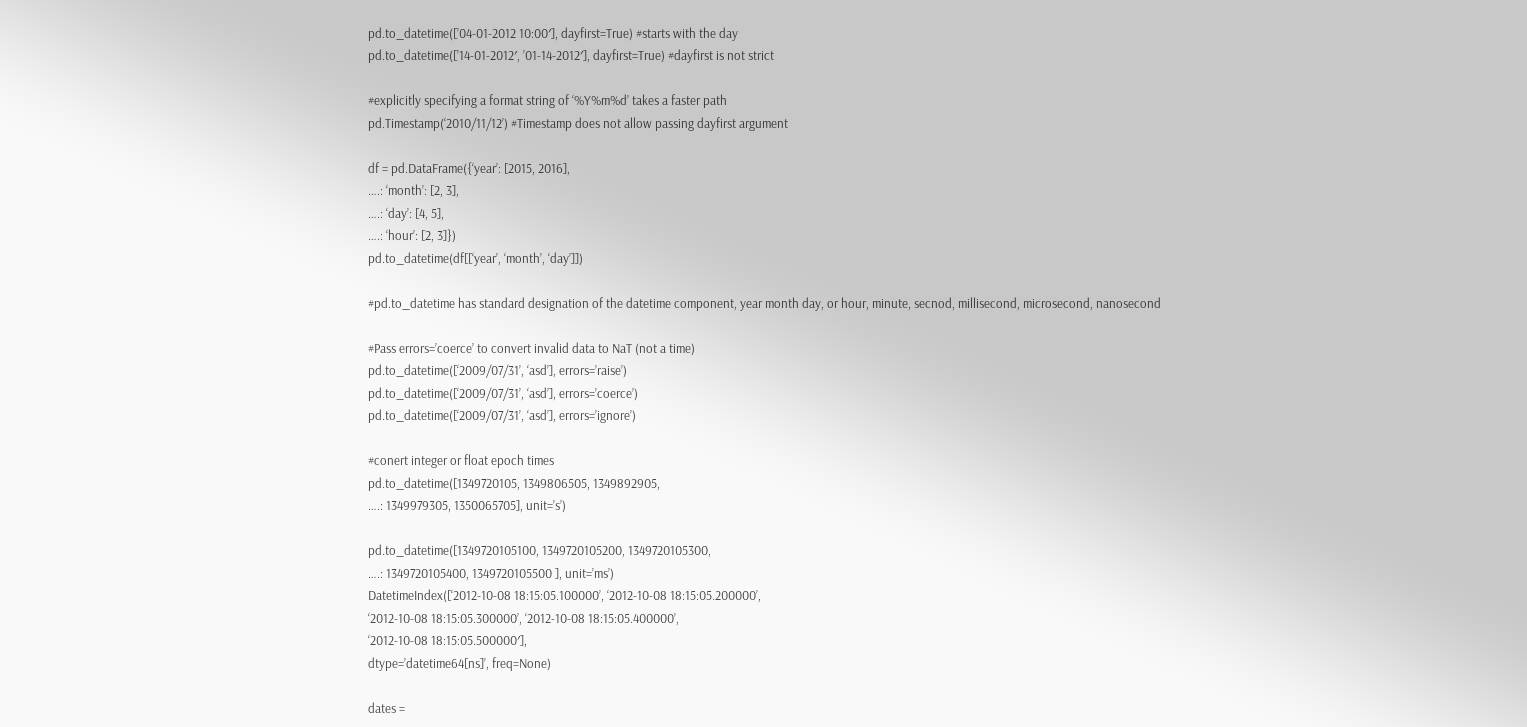pd.to_datetime([’04-01-2012 10:00′], dayfirst=True) #starts with the day
pd.to_datetime([’14-01-2012′, ’01-14-2012′], dayfirst=True) #dayfirst is not strict

#explicitly specifying a format string of ‘%Y%m%d’ takes a faster path
pd.Timestamp(‘2010/11/12’) #Timestamp does not allow passing dayfirst argument

df = pd.DataFrame({‘year’: [2015, 2016],
….: ‘month’: [2, 3],
….: ‘day’: [4, 5],
….: ‘hour’: [2, 3]})
pd.to_datetime(df[[‘year’, ‘month’, ‘day’]])

#pd.to_datetime has standard designation of the datetime component, year month day, or hour, minute, secnod, millisecond, microsecond, nanosecond

#Pass errors=’coerce’ to convert invalid data to NaT (not a time)
pd.to_datetime([‘2009/07/31’, ‘asd’], errors=’raise’)
pd.to_datetime([‘2009/07/31’, ‘asd’], errors=’coerce’)
pd.to_datetime([‘2009/07/31’, ‘asd’], errors=’ignore’)

#conert integer or float epoch times
pd.to_datetime([1349720105, 1349806505, 1349892905,
….: 1349979305, 1350065705], unit=’s’)

pd.to_datetime([1349720105100, 1349720105200, 1349720105300,
….: 1349720105400, 1349720105500 ], unit=’ms’)
DatetimeIndex([‘2012-10-08 18:15:05.100000’, ‘2012-10-08 18:15:05.200000’,
‘2012-10-08 18:15:05.300000’, ‘2012-10-08 18:15:05.400000’,
‘2012-10-08 18:15:05.500000′],
dtype=’datetime64[ns]’, freq=None)

dates =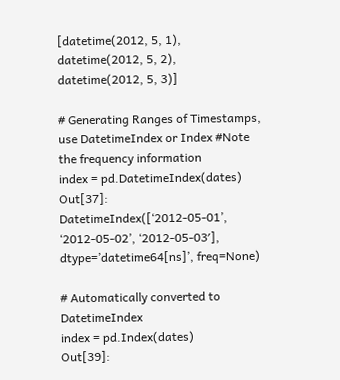[datetime(2012, 5, 1), datetime(2012, 5, 2), datetime(2012, 5, 3)]

# Generating Ranges of Timestamps, use DatetimeIndex or Index #Note the frequency information
index = pd.DatetimeIndex(dates)
Out[37]: DatetimeIndex([‘2012-05-01’, ‘2012-05-02’, ‘2012-05-03′], dtype=’datetime64[ns]’, freq=None)

# Automatically converted to DatetimeIndex
index = pd.Index(dates)
Out[39]: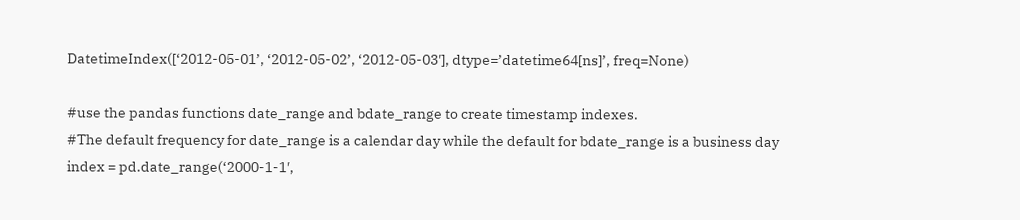DatetimeIndex([‘2012-05-01’, ‘2012-05-02’, ‘2012-05-03′], dtype=’datetime64[ns]’, freq=None)

#use the pandas functions date_range and bdate_range to create timestamp indexes.
#The default frequency for date_range is a calendar day while the default for bdate_range is a business day
index = pd.date_range(‘2000-1-1′,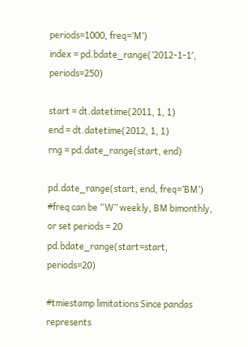periods=1000, freq=’M’)
index = pd.bdate_range(‘2012-1-1′, periods=250)

start = dt.datetime(2011, 1, 1)
end = dt.datetime(2012, 1, 1)
rng = pd.date_range(start, end)

pd.date_range(start, end, freq=’BM’) #freq can be “W” weekly, BM bimonthly, or set periods = 20
pd.bdate_range(start=start, periods=20)

#tmiestamp limitations Since pandas represents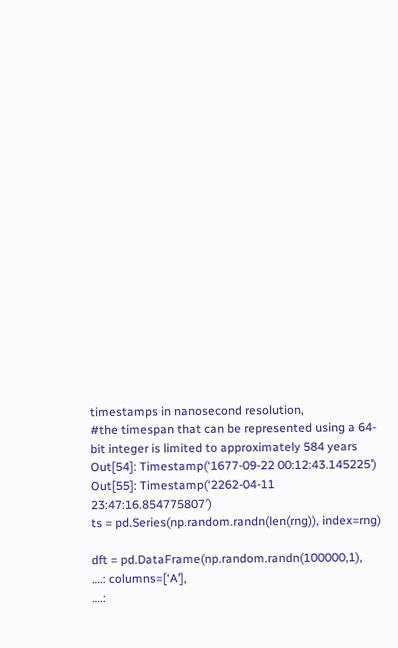timestamps in nanosecond resolution,
#the timespan that can be represented using a 64-bit integer is limited to approximately 584 years
Out[54]: Timestamp(‘1677-09-22 00:12:43.145225’)
Out[55]: Timestamp(‘2262-04-11 23:47:16.854775807′)
ts = pd.Series(np.random.randn(len(rng)), index=rng)

dft = pd.DataFrame(np.random.randn(100000,1),
….: columns=[‘A’],
….: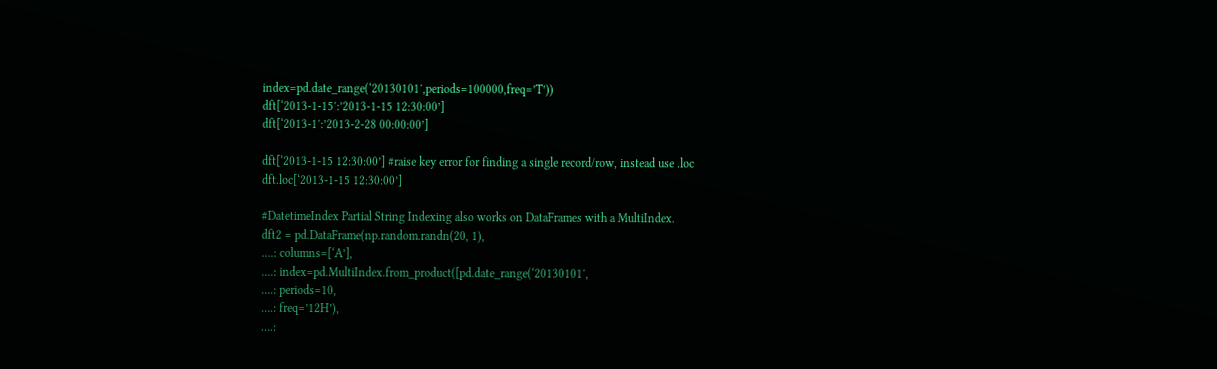index=pd.date_range(‘20130101′,periods=100000,freq=’T’))
dft[‘2013-1-15′:’2013-1-15 12:30:00’]
dft[‘2013-1′:’2013-2-28 00:00:00’]

dft[‘2013-1-15 12:30:00’] #raise key error for finding a single record/row, instead use .loc
dft.loc[‘2013-1-15 12:30:00’]

#DatetimeIndex Partial String Indexing also works on DataFrames with a MultiIndex.
dft2 = pd.DataFrame(np.random.randn(20, 1),
….: columns=[‘A’],
….: index=pd.MultiIndex.from_product([pd.date_range(‘20130101′,
….: periods=10,
….: freq=’12H’),
….: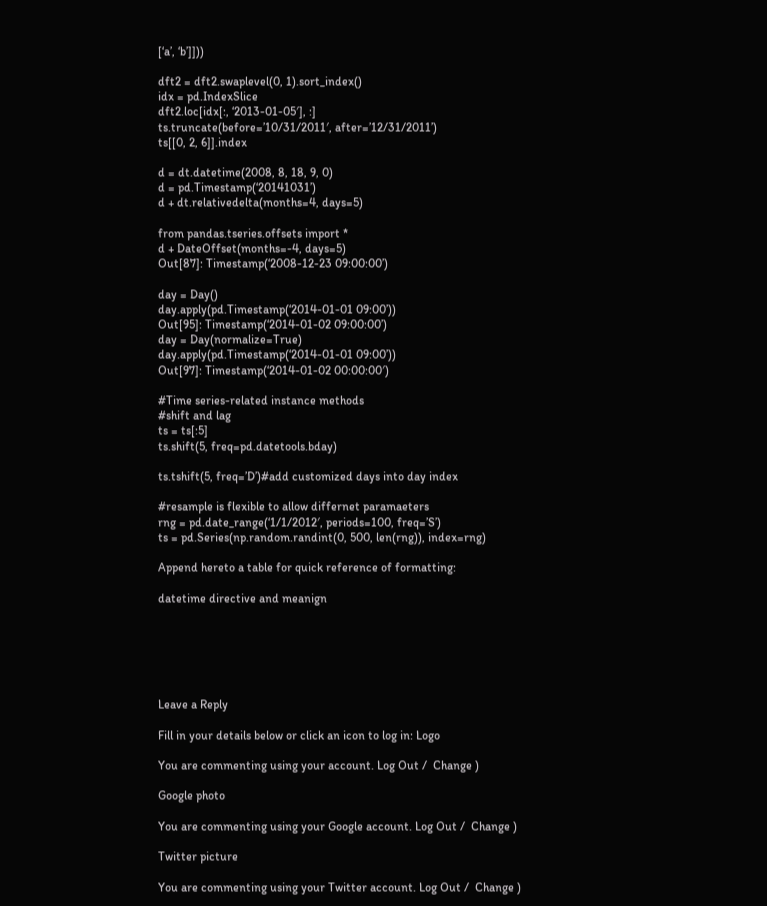[‘a’, ‘b’]]))

dft2 = dft2.swaplevel(0, 1).sort_index()
idx = pd.IndexSlice
dft2.loc[idx[:, ‘2013-01-05′], :]
ts.truncate(before=’10/31/2011′, after=’12/31/2011’)
ts[[0, 2, 6]].index

d = dt.datetime(2008, 8, 18, 9, 0)
d = pd.Timestamp(‘20141031’)
d + dt.relativedelta(months=4, days=5)

from pandas.tseries.offsets import *
d + DateOffset(months=-4, days=5)
Out[87]: Timestamp(‘2008-12-23 09:00:00’)

day = Day()
day.apply(pd.Timestamp(‘2014-01-01 09:00’))
Out[95]: Timestamp(‘2014-01-02 09:00:00’)
day = Day(normalize=True)
day.apply(pd.Timestamp(‘2014-01-01 09:00’))
Out[97]: Timestamp(‘2014-01-02 00:00:00′)

#Time series-related instance methods
#shift and lag
ts = ts[:5]
ts.shift(5, freq=pd.datetools.bday)

ts.tshift(5, freq=’D’)#add customized days into day index

#resample is flexible to allow differnet paramaeters
rng = pd.date_range(‘1/1/2012′, periods=100, freq=’S’)
ts = pd.Series(np.random.randint(0, 500, len(rng)), index=rng)

Append hereto a table for quick reference of formatting:

datetime directive and meanign






Leave a Reply

Fill in your details below or click an icon to log in: Logo

You are commenting using your account. Log Out /  Change )

Google photo

You are commenting using your Google account. Log Out /  Change )

Twitter picture

You are commenting using your Twitter account. Log Out /  Change )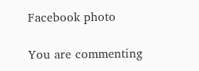Facebook photo

You are commenting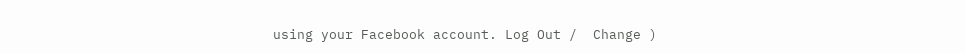using your Facebook account. Log Out /  Change )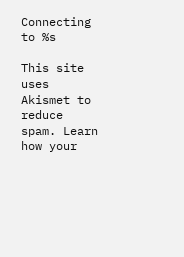Connecting to %s

This site uses Akismet to reduce spam. Learn how your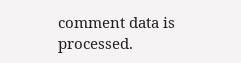comment data is processed.